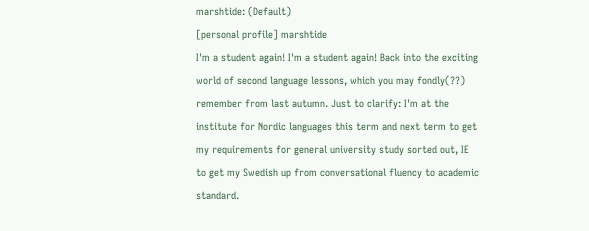marshtide: (Default)
[personal profile] marshtide
I'm a student again! I'm a student again! Back into the exciting world of second language lessons, which you may fondly(??) remember from last autumn. Just to clarify: I'm at the institute for Nordic languages this term and next term to get my requirements for general university study sorted out, IE to get my Swedish up from conversational fluency to academic standard.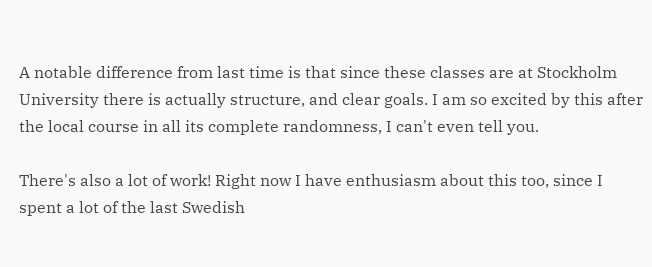A notable difference from last time is that since these classes are at Stockholm University there is actually structure, and clear goals. I am so excited by this after the local course in all its complete randomness, I can't even tell you.

There's also a lot of work! Right now I have enthusiasm about this too, since I spent a lot of the last Swedish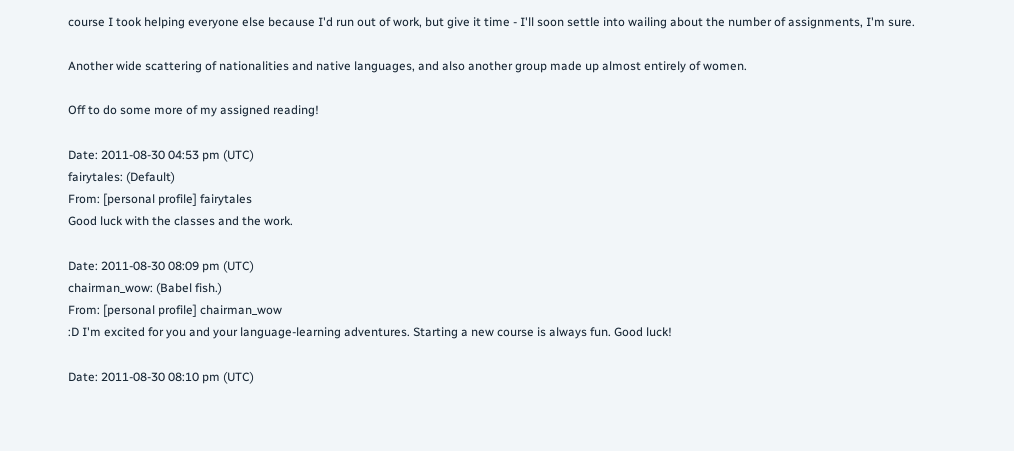course I took helping everyone else because I'd run out of work, but give it time - I'll soon settle into wailing about the number of assignments, I'm sure.

Another wide scattering of nationalities and native languages, and also another group made up almost entirely of women.

Off to do some more of my assigned reading!

Date: 2011-08-30 04:53 pm (UTC)
fairytales: (Default)
From: [personal profile] fairytales
Good luck with the classes and the work.

Date: 2011-08-30 08:09 pm (UTC)
chairman_wow: (Babel fish.)
From: [personal profile] chairman_wow
:D I'm excited for you and your language-learning adventures. Starting a new course is always fun. Good luck!

Date: 2011-08-30 08:10 pm (UTC)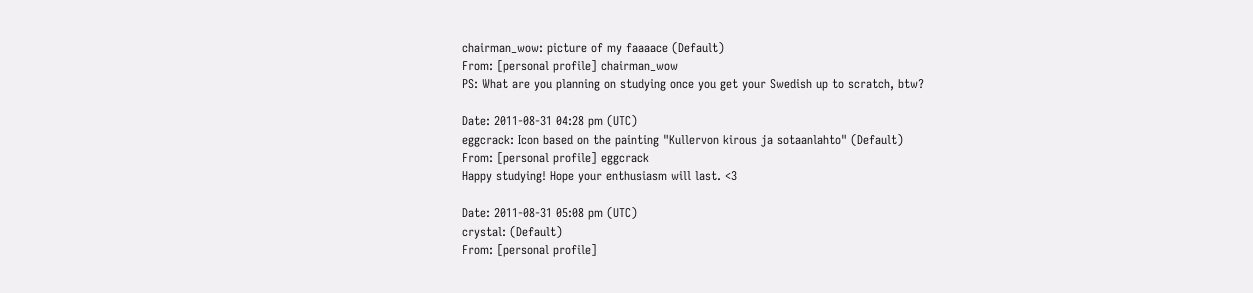chairman_wow: picture of my faaaace (Default)
From: [personal profile] chairman_wow
PS: What are you planning on studying once you get your Swedish up to scratch, btw?

Date: 2011-08-31 04:28 pm (UTC)
eggcrack: Icon based on the painting "Kullervon kirous ja sotaanlahto" (Default)
From: [personal profile] eggcrack
Happy studying! Hope your enthusiasm will last. <3

Date: 2011-08-31 05:08 pm (UTC)
crystal: (Default)
From: [personal profile]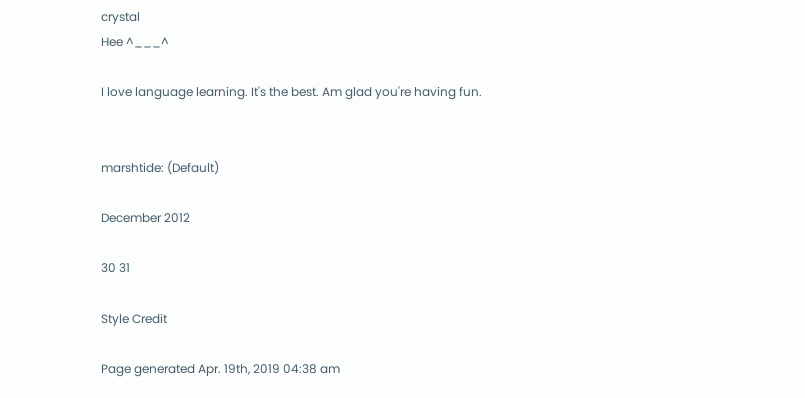crystal
Hee ^___^

I love language learning. It's the best. Am glad you're having fun.


marshtide: (Default)

December 2012

30 31

Style Credit

Page generated Apr. 19th, 2019 04:38 am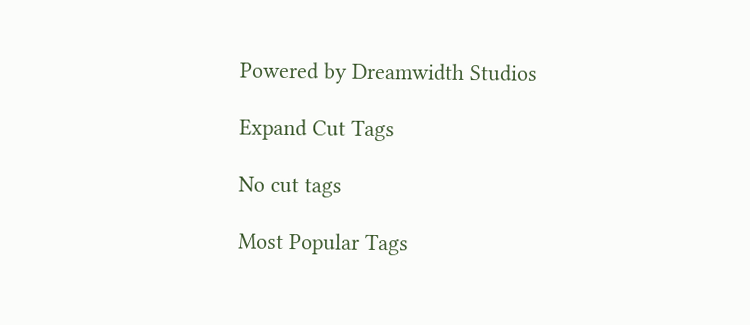Powered by Dreamwidth Studios

Expand Cut Tags

No cut tags

Most Popular Tags